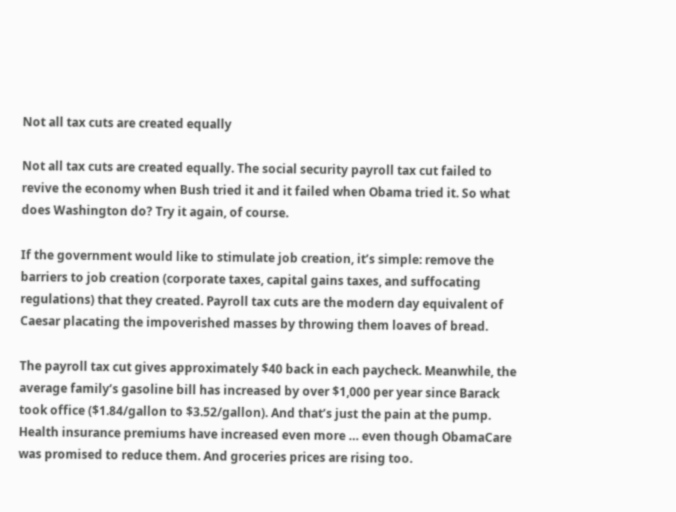Not all tax cuts are created equally

Not all tax cuts are created equally. The social security payroll tax cut failed to revive the economy when Bush tried it and it failed when Obama tried it. So what does Washington do? Try it again, of course.

If the government would like to stimulate job creation, it’s simple: remove the barriers to job creation (corporate taxes, capital gains taxes, and suffocating regulations) that they created. Payroll tax cuts are the modern day equivalent of Caesar placating the impoverished masses by throwing them loaves of bread.

The payroll tax cut gives approximately $40 back in each paycheck. Meanwhile, the average family’s gasoline bill has increased by over $1,000 per year since Barack took office ($1.84/gallon to $3.52/gallon). And that’s just the pain at the pump. Health insurance premiums have increased even more … even though ObamaCare was promised to reduce them. And groceries prices are rising too.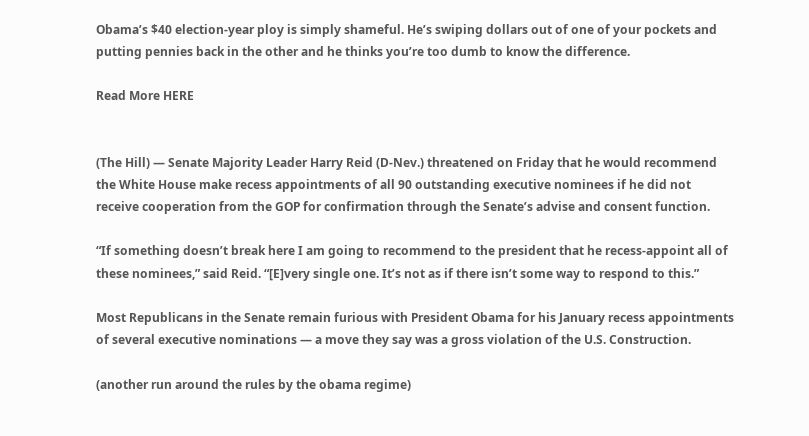Obama’s $40 election-year ploy is simply shameful. He’s swiping dollars out of one of your pockets and putting pennies back in the other and he thinks you’re too dumb to know the difference.

Read More HERE


(The Hill) — Senate Majority Leader Harry Reid (D-Nev.) threatened on Friday that he would recommend the White House make recess appointments of all 90 outstanding executive nominees if he did not receive cooperation from the GOP for confirmation through the Senate’s advise and consent function.

“If something doesn’t break here I am going to recommend to the president that he recess-appoint all of these nominees,” said Reid. “[E]very single one. It’s not as if there isn’t some way to respond to this.”

Most Republicans in the Senate remain furious with President Obama for his January recess appointments of several executive nominations — a move they say was a gross violation of the U.S. Construction.

(another run around the rules by the obama regime)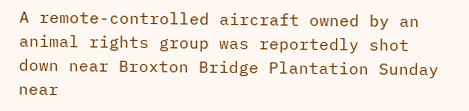A remote-controlled aircraft owned by an animal rights group was reportedly shot down near Broxton Bridge Plantation Sunday near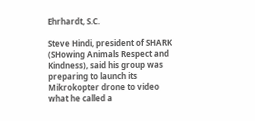Ehrhardt, S.C.

Steve Hindi, president of SHARK (SHowing Animals Respect and Kindness), said his group was preparing to launch its Mikrokopter drone to video what he called a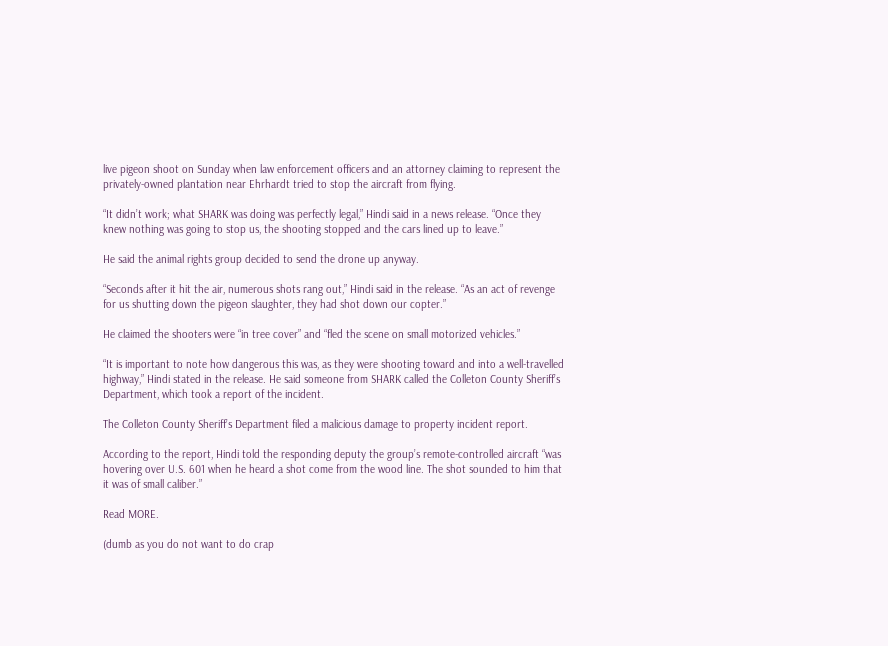live pigeon shoot on Sunday when law enforcement officers and an attorney claiming to represent the privately-owned plantation near Ehrhardt tried to stop the aircraft from flying.

“It didn’t work; what SHARK was doing was perfectly legal,” Hindi said in a news release. “Once they knew nothing was going to stop us, the shooting stopped and the cars lined up to leave.”

He said the animal rights group decided to send the drone up anyway.

“Seconds after it hit the air, numerous shots rang out,” Hindi said in the release. “As an act of revenge for us shutting down the pigeon slaughter, they had shot down our copter.”

He claimed the shooters were “in tree cover” and “fled the scene on small motorized vehicles.”

“It is important to note how dangerous this was, as they were shooting toward and into a well-travelled highway,” Hindi stated in the release. He said someone from SHARK called the Colleton County Sheriff’s Department, which took a report of the incident.

The Colleton County Sheriff’s Department filed a malicious damage to property incident report.

According to the report, Hindi told the responding deputy the group’s remote-controlled aircraft “was hovering over U.S. 601 when he heard a shot come from the wood line. The shot sounded to him that it was of small caliber.”

Read MORE.

(dumb as you do not want to do crap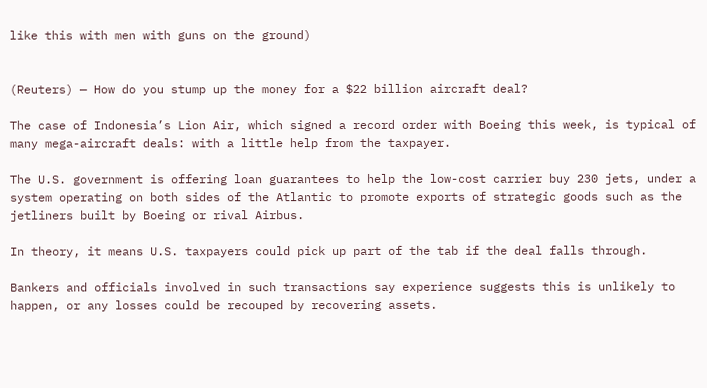like this with men with guns on the ground)


(Reuters) — How do you stump up the money for a $22 billion aircraft deal?

The case of Indonesia’s Lion Air, which signed a record order with Boeing this week, is typical of many mega-aircraft deals: with a little help from the taxpayer.

The U.S. government is offering loan guarantees to help the low-cost carrier buy 230 jets, under a system operating on both sides of the Atlantic to promote exports of strategic goods such as the jetliners built by Boeing or rival Airbus.

In theory, it means U.S. taxpayers could pick up part of the tab if the deal falls through.

Bankers and officials involved in such transactions say experience suggests this is unlikely to happen, or any losses could be recouped by recovering assets.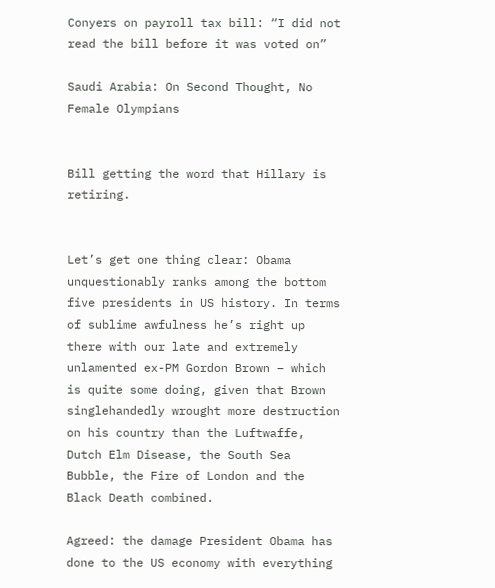Conyers on payroll tax bill: “I did not read the bill before it was voted on”

Saudi Arabia: On Second Thought, No Female Olympians


Bill getting the word that Hillary is retiring.


Let’s get one thing clear: Obama unquestionably ranks among the bottom five presidents in US history. In terms of sublime awfulness he’s right up there with our late and extremely unlamented ex-PM Gordon Brown – which is quite some doing, given that Brown singlehandedly wrought more destruction on his country than the Luftwaffe, Dutch Elm Disease, the South Sea Bubble, the Fire of London and the Black Death combined.

Agreed: the damage President Obama has done to the US economy with everything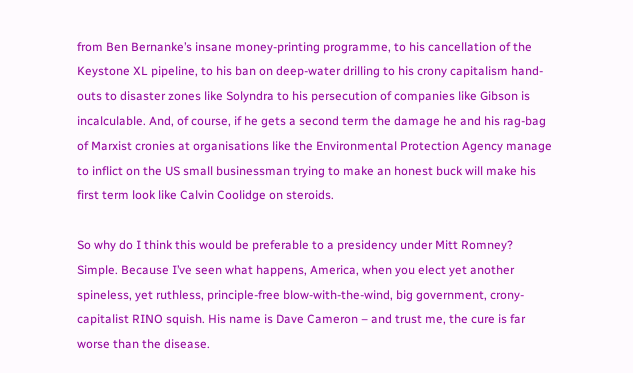from Ben Bernanke’s insane money-printing programme, to his cancellation of the Keystone XL pipeline, to his ban on deep-water drilling to his crony capitalism hand-outs to disaster zones like Solyndra to his persecution of companies like Gibson is incalculable. And, of course, if he gets a second term the damage he and his rag-bag of Marxist cronies at organisations like the Environmental Protection Agency manage to inflict on the US small businessman trying to make an honest buck will make his first term look like Calvin Coolidge on steroids.

So why do I think this would be preferable to a presidency under Mitt Romney? Simple. Because I’ve seen what happens, America, when you elect yet another spineless, yet ruthless, principle-free blow-with-the-wind, big government, crony-capitalist RINO squish. His name is Dave Cameron – and trust me, the cure is far worse than the disease.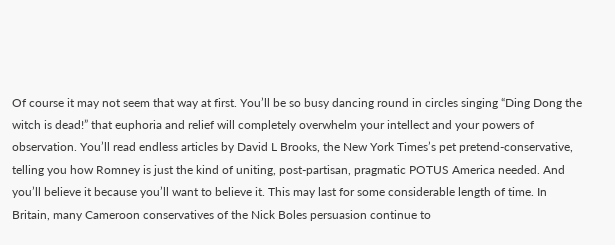Of course it may not seem that way at first. You’ll be so busy dancing round in circles singing “Ding Dong the witch is dead!” that euphoria and relief will completely overwhelm your intellect and your powers of observation. You’ll read endless articles by David L Brooks, the New York Times’s pet pretend-conservative, telling you how Romney is just the kind of uniting, post-partisan, pragmatic POTUS America needed. And you’ll believe it because you’ll want to believe it. This may last for some considerable length of time. In Britain, many Cameroon conservatives of the Nick Boles persuasion continue to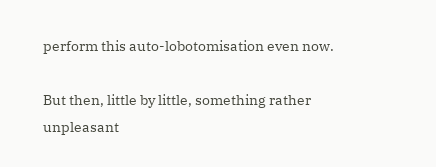perform this auto-lobotomisation even now.

But then, little by little, something rather unpleasant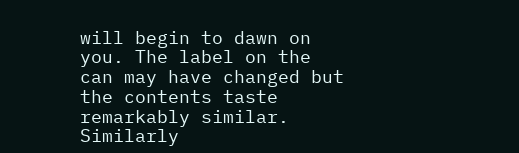will begin to dawn on you. The label on the can may have changed but the contents taste remarkably similar. Similarly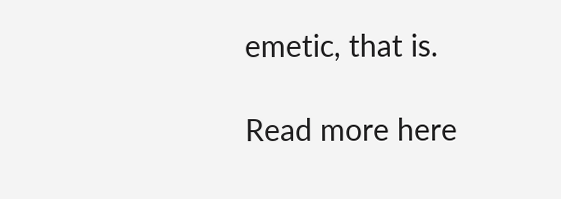emetic, that is.

Read more here